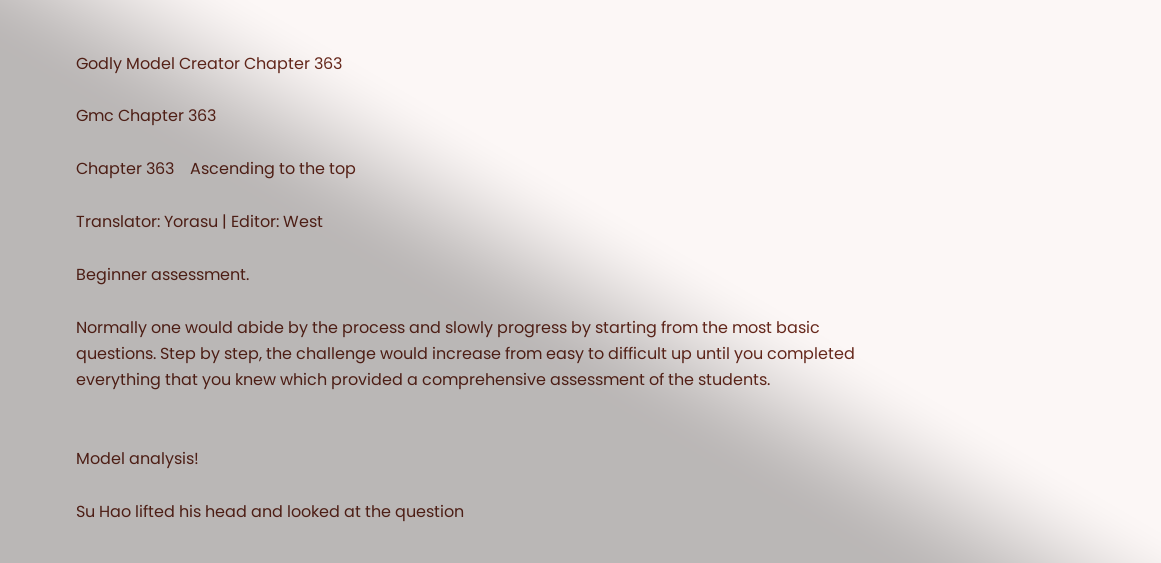Godly Model Creator Chapter 363

Gmc Chapter 363

Chapter 363    Ascending to the top

Translator: Yorasu | Editor: West

Beginner assessment.

Normally one would abide by the process and slowly progress by starting from the most basic questions. Step by step, the challenge would increase from easy to difficult up until you completed everything that you knew which provided a comprehensive assessment of the students.


Model analysis!

Su Hao lifted his head and looked at the question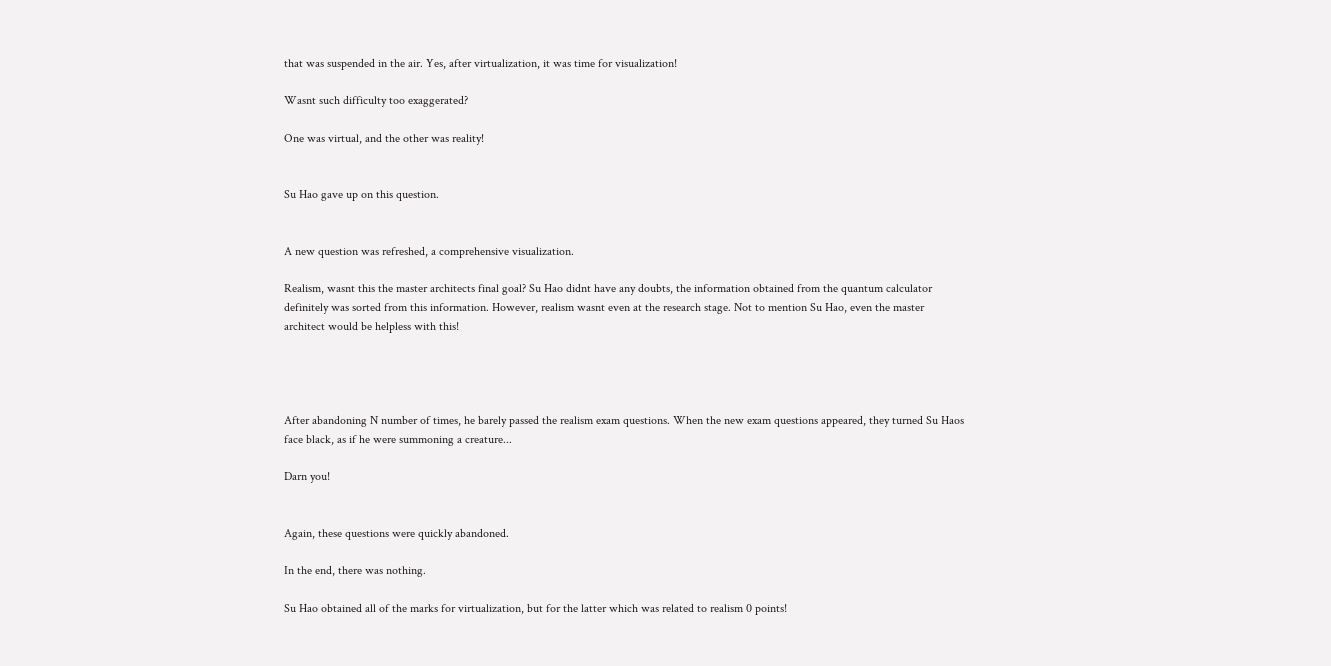that was suspended in the air. Yes, after virtualization, it was time for visualization!

Wasnt such difficulty too exaggerated?

One was virtual, and the other was reality!


Su Hao gave up on this question.


A new question was refreshed, a comprehensive visualization.

Realism, wasnt this the master architects final goal? Su Hao didnt have any doubts, the information obtained from the quantum calculator definitely was sorted from this information. However, realism wasnt even at the research stage. Not to mention Su Hao, even the master architect would be helpless with this!




After abandoning N number of times, he barely passed the realism exam questions. When the new exam questions appeared, they turned Su Haos face black, as if he were summoning a creature...

Darn you!


Again, these questions were quickly abandoned.

In the end, there was nothing.

Su Hao obtained all of the marks for virtualization, but for the latter which was related to realism 0 points!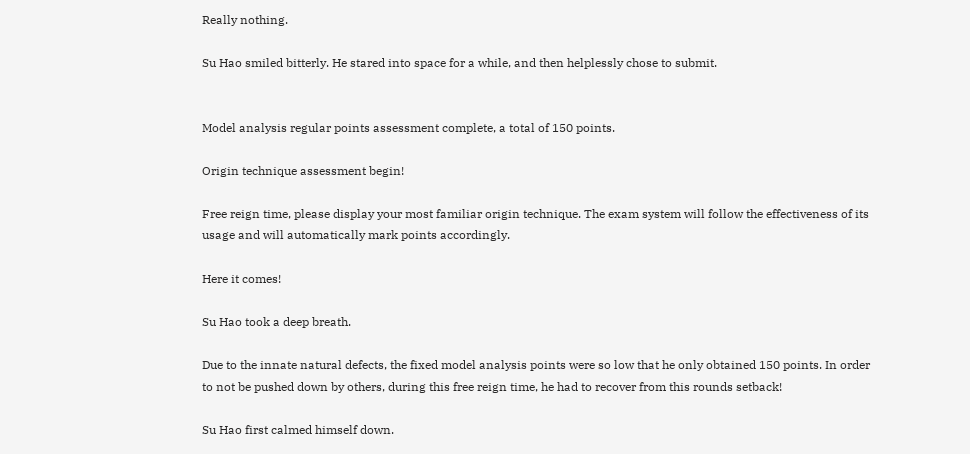Really nothing.

Su Hao smiled bitterly. He stared into space for a while, and then helplessly chose to submit.


Model analysis regular points assessment complete, a total of 150 points.

Origin technique assessment begin!

Free reign time, please display your most familiar origin technique. The exam system will follow the effectiveness of its usage and will automatically mark points accordingly.

Here it comes!

Su Hao took a deep breath.

Due to the innate natural defects, the fixed model analysis points were so low that he only obtained 150 points. In order to not be pushed down by others, during this free reign time, he had to recover from this rounds setback!

Su Hao first calmed himself down.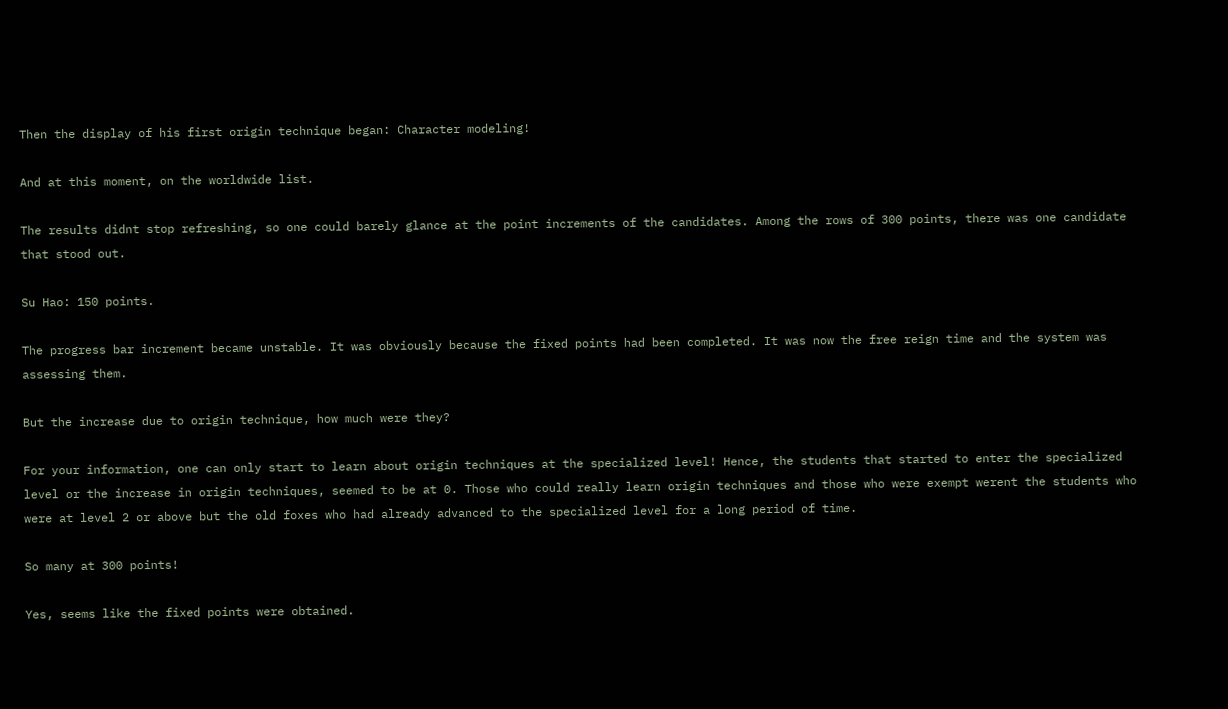Then the display of his first origin technique began: Character modeling!

And at this moment, on the worldwide list.

The results didnt stop refreshing, so one could barely glance at the point increments of the candidates. Among the rows of 300 points, there was one candidate that stood out.

Su Hao: 150 points.

The progress bar increment became unstable. It was obviously because the fixed points had been completed. It was now the free reign time and the system was assessing them.

But the increase due to origin technique, how much were they?

For your information, one can only start to learn about origin techniques at the specialized level! Hence, the students that started to enter the specialized level or the increase in origin techniques, seemed to be at 0. Those who could really learn origin techniques and those who were exempt werent the students who were at level 2 or above but the old foxes who had already advanced to the specialized level for a long period of time.

So many at 300 points!

Yes, seems like the fixed points were obtained.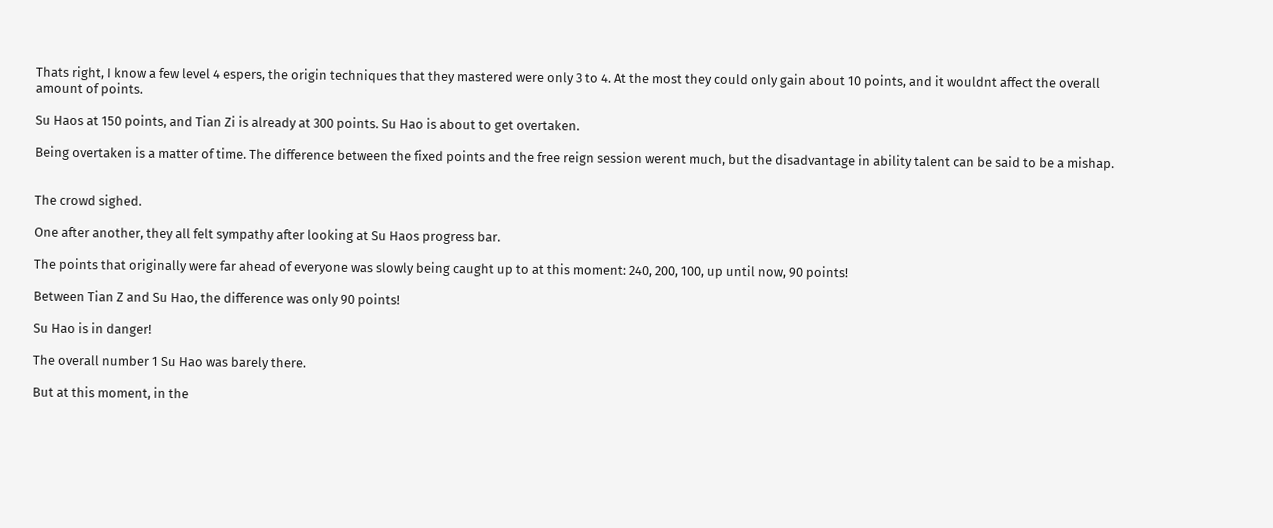Thats right, I know a few level 4 espers, the origin techniques that they mastered were only 3 to 4. At the most they could only gain about 10 points, and it wouldnt affect the overall amount of points.

Su Haos at 150 points, and Tian Zi is already at 300 points. Su Hao is about to get overtaken.

Being overtaken is a matter of time. The difference between the fixed points and the free reign session werent much, but the disadvantage in ability talent can be said to be a mishap.


The crowd sighed.

One after another, they all felt sympathy after looking at Su Haos progress bar.

The points that originally were far ahead of everyone was slowly being caught up to at this moment: 240, 200, 100, up until now, 90 points!

Between Tian Z and Su Hao, the difference was only 90 points!

Su Hao is in danger!

The overall number 1 Su Hao was barely there.

But at this moment, in the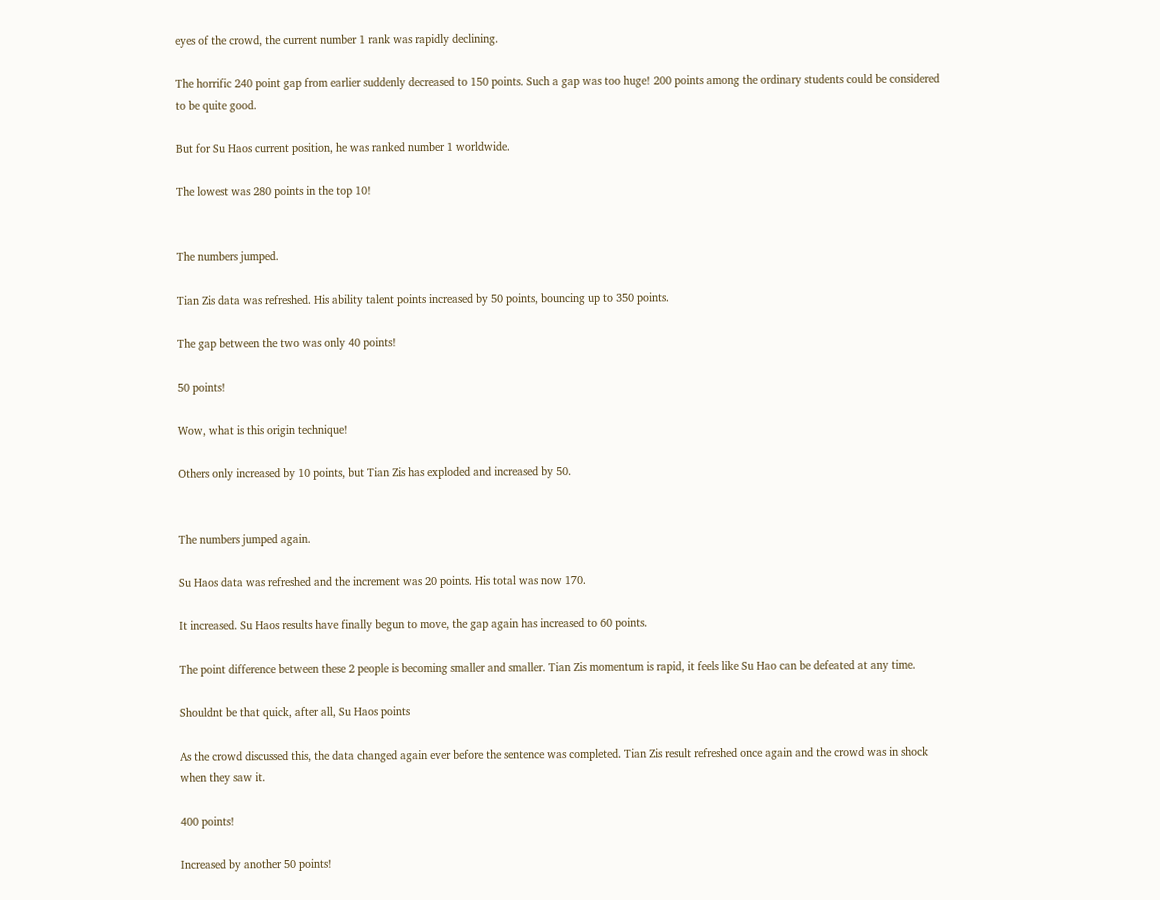eyes of the crowd, the current number 1 rank was rapidly declining.

The horrific 240 point gap from earlier suddenly decreased to 150 points. Such a gap was too huge! 200 points among the ordinary students could be considered to be quite good.

But for Su Haos current position, he was ranked number 1 worldwide.

The lowest was 280 points in the top 10!


The numbers jumped.

Tian Zis data was refreshed. His ability talent points increased by 50 points, bouncing up to 350 points.

The gap between the two was only 40 points!

50 points!

Wow, what is this origin technique!

Others only increased by 10 points, but Tian Zis has exploded and increased by 50.


The numbers jumped again.

Su Haos data was refreshed and the increment was 20 points. His total was now 170.

It increased. Su Haos results have finally begun to move, the gap again has increased to 60 points.

The point difference between these 2 people is becoming smaller and smaller. Tian Zis momentum is rapid, it feels like Su Hao can be defeated at any time.

Shouldnt be that quick, after all, Su Haos points

As the crowd discussed this, the data changed again ever before the sentence was completed. Tian Zis result refreshed once again and the crowd was in shock when they saw it.

400 points!

Increased by another 50 points!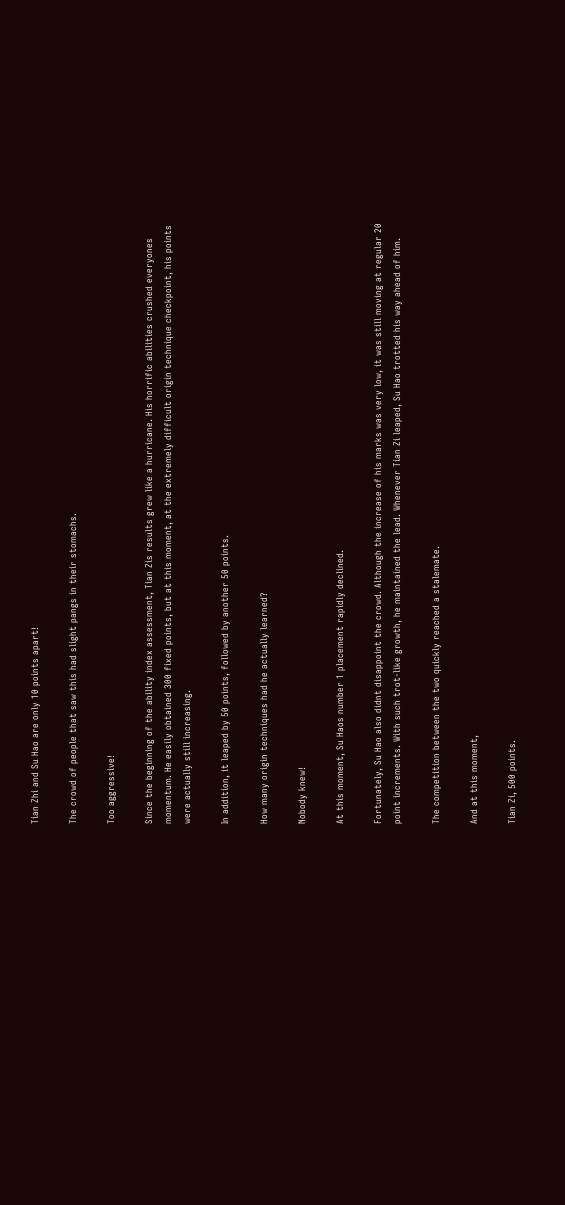Tian Zhi and Su Hao are only 10 points apart!

The crowd of people that saw this had slight pangs in their stomachs.

Too aggressive!

Since the beginning of the ability index assessment, Tian Zis results grew like a hurricane. His horrific abilities crushed everyones momentum. He easily obtained 300 fixed points, but at this moment, at the extremely difficult origin technique checkpoint, his points were actually still increasing.

In addition, it leaped by 50 points, followed by another 50 points.

How many origin techniques had he actually learned?

Nobody knew!

At this moment, Su Haos number 1 placement rapidly declined.

Fortunately, Su Hao also didnt disappoint the crowd. Although the increase of his marks was very low, it was still moving at regular 20 point increments. With such trot-like growth, he maintained the lead. Whenever Tian Zi leaped, Su Hao trotted his way ahead of him.

The competition between the two quickly reached a stalemate.

And at this moment,

Tian Zi, 500 points.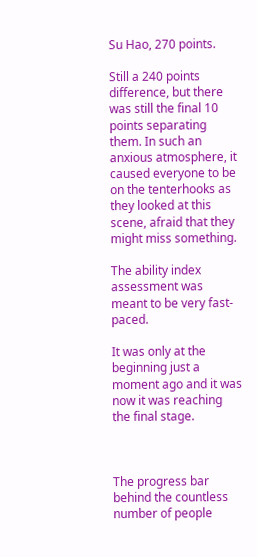Su Hao, 270 points.

Still a 240 points difference, but there was still the final 10 points separating them. In such an anxious atmosphere, it caused everyone to be on the tenterhooks as they looked at this scene, afraid that they might miss something.

The ability index assessment was meant to be very fast-paced.

It was only at the beginning just a moment ago and it was now it was reaching the final stage.



The progress bar behind the countless number of people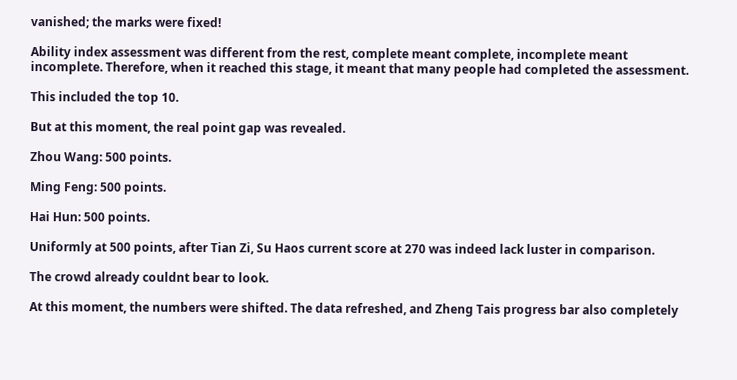vanished; the marks were fixed!

Ability index assessment was different from the rest, complete meant complete, incomplete meant incomplete. Therefore, when it reached this stage, it meant that many people had completed the assessment.

This included the top 10.

But at this moment, the real point gap was revealed.

Zhou Wang: 500 points.

Ming Feng: 500 points.

Hai Hun: 500 points.

Uniformly at 500 points, after Tian Zi, Su Haos current score at 270 was indeed lack luster in comparison.

The crowd already couldnt bear to look.

At this moment, the numbers were shifted. The data refreshed, and Zheng Tais progress bar also completely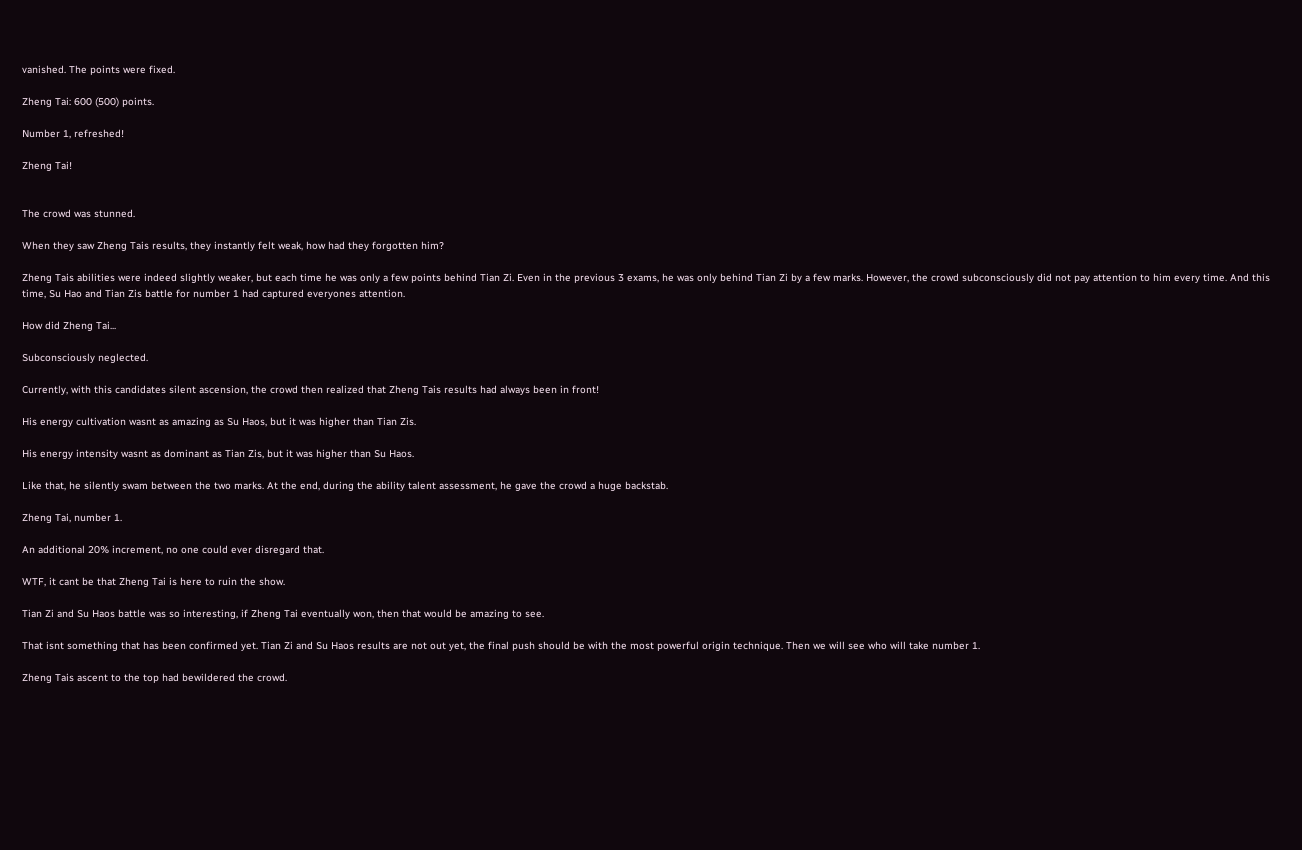vanished. The points were fixed.

Zheng Tai: 600 (500) points.

Number 1, refreshed!

Zheng Tai!


The crowd was stunned.

When they saw Zheng Tais results, they instantly felt weak, how had they forgotten him?

Zheng Tais abilities were indeed slightly weaker, but each time he was only a few points behind Tian Zi. Even in the previous 3 exams, he was only behind Tian Zi by a few marks. However, the crowd subconsciously did not pay attention to him every time. And this time, Su Hao and Tian Zis battle for number 1 had captured everyones attention.

How did Zheng Tai...

Subconsciously neglected.

Currently, with this candidates silent ascension, the crowd then realized that Zheng Tais results had always been in front!

His energy cultivation wasnt as amazing as Su Haos, but it was higher than Tian Zis.

His energy intensity wasnt as dominant as Tian Zis, but it was higher than Su Haos.

Like that, he silently swam between the two marks. At the end, during the ability talent assessment, he gave the crowd a huge backstab.

Zheng Tai, number 1.

An additional 20% increment, no one could ever disregard that.

WTF, it cant be that Zheng Tai is here to ruin the show.

Tian Zi and Su Haos battle was so interesting, if Zheng Tai eventually won, then that would be amazing to see.

That isnt something that has been confirmed yet. Tian Zi and Su Haos results are not out yet, the final push should be with the most powerful origin technique. Then we will see who will take number 1.

Zheng Tais ascent to the top had bewildered the crowd.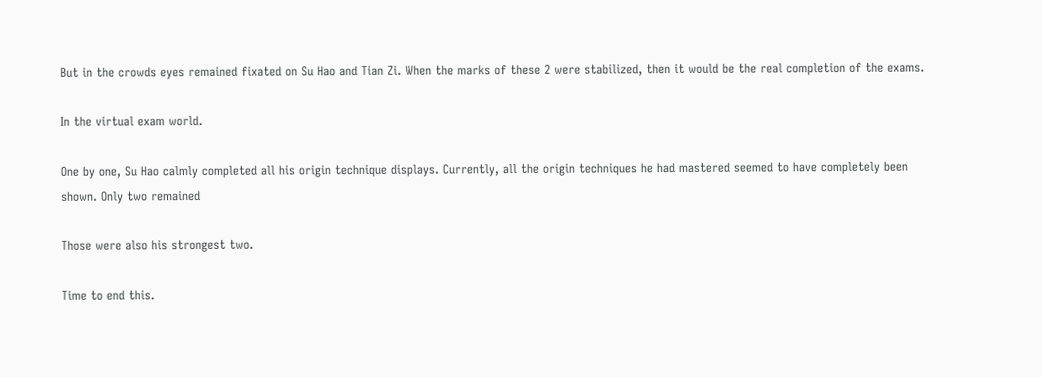But in the crowds eyes remained fixated on Su Hao and Tian Zi. When the marks of these 2 were stabilized, then it would be the real completion of the exams.

In the virtual exam world.

One by one, Su Hao calmly completed all his origin technique displays. Currently, all the origin techniques he had mastered seemed to have completely been shown. Only two remained

Those were also his strongest two.

Time to end this.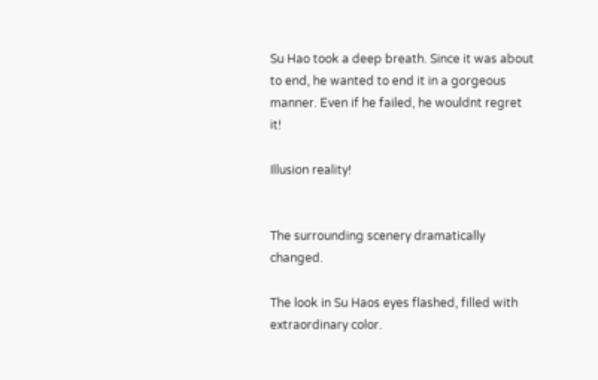Su Hao took a deep breath. Since it was about to end, he wanted to end it in a gorgeous manner. Even if he failed, he wouldnt regret it!

Illusion reality!


The surrounding scenery dramatically changed.

The look in Su Haos eyes flashed, filled with extraordinary color.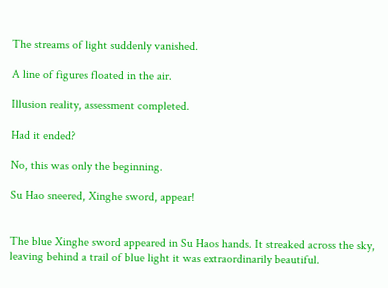The streams of light suddenly vanished.

A line of figures floated in the air.

Illusion reality, assessment completed.

Had it ended?

No, this was only the beginning.

Su Hao sneered, Xinghe sword, appear!


The blue Xinghe sword appeared in Su Haos hands. It streaked across the sky, leaving behind a trail of blue light it was extraordinarily beautiful.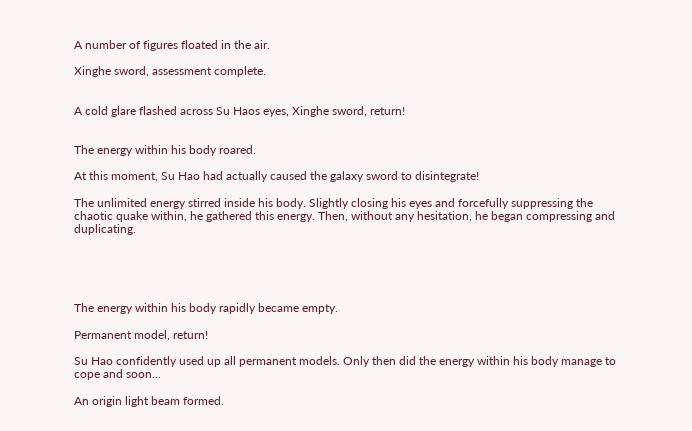A number of figures floated in the air.

Xinghe sword, assessment complete.


A cold glare flashed across Su Haos eyes, Xinghe sword, return!


The energy within his body roared.

At this moment, Su Hao had actually caused the galaxy sword to disintegrate!

The unlimited energy stirred inside his body. Slightly closing his eyes and forcefully suppressing the chaotic quake within, he gathered this energy. Then, without any hesitation, he began compressing and duplicating.





The energy within his body rapidly became empty.

Permanent model, return!

Su Hao confidently used up all permanent models. Only then did the energy within his body manage to cope and soon...

An origin light beam formed.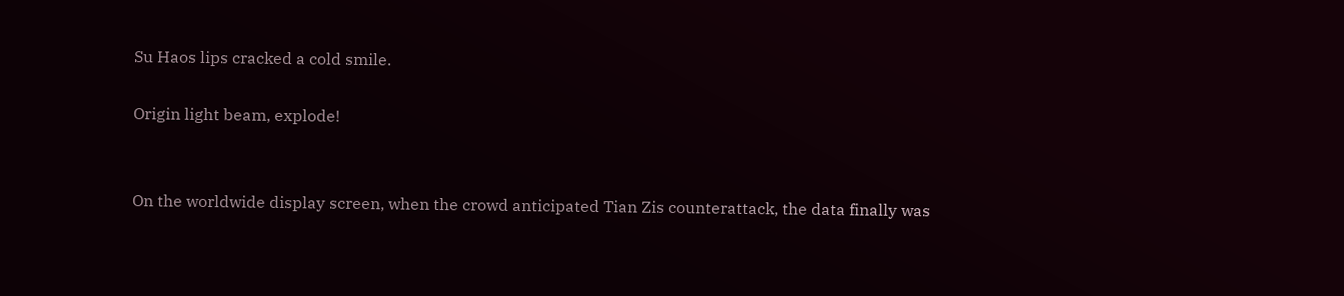Su Haos lips cracked a cold smile.

Origin light beam, explode!


On the worldwide display screen, when the crowd anticipated Tian Zis counterattack, the data finally was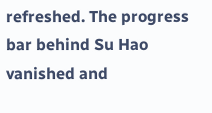refreshed. The progress bar behind Su Hao vanished and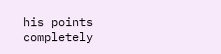his points completely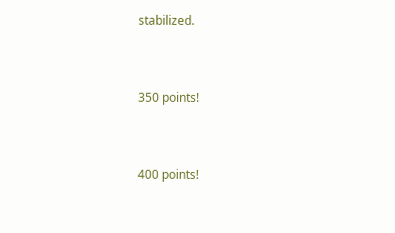stabilized.


350 points!


400 points!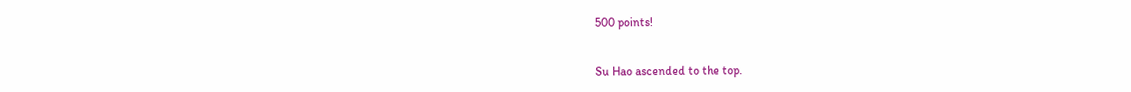500 points!


Su Hao ascended to the top.